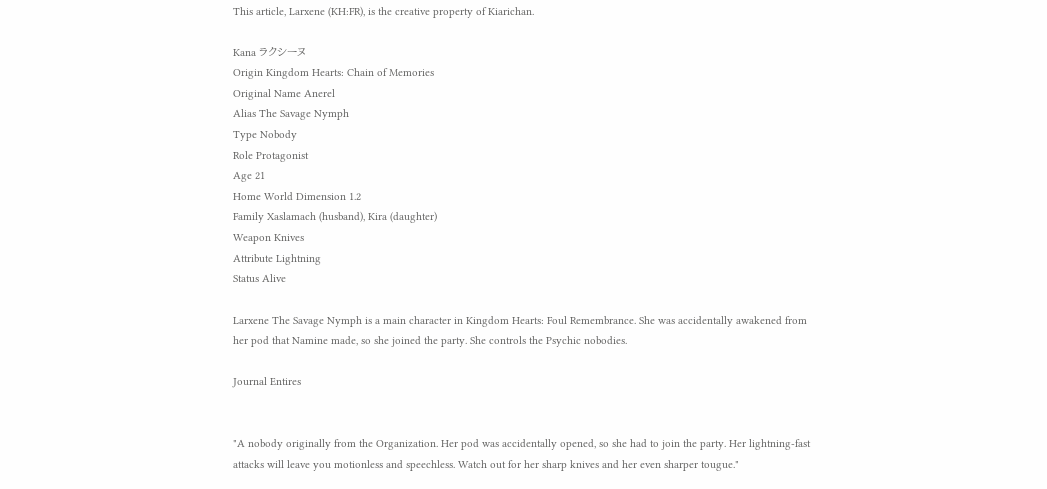This article, Larxene (KH:FR), is the creative property of Kiarichan.

Kana ラクシーヌ
Origin Kingdom Hearts: Chain of Memories
Original Name Anerel
Alias The Savage Nymph
Type Nobody
Role Protagonist
Age 21
Home World Dimension 1.2
Family Xaslamach (husband), Kira (daughter)
Weapon Knives
Attribute Lightning
Status Alive

Larxene The Savage Nymph is a main character in Kingdom Hearts: Foul Remembrance. She was accidentally awakened from her pod that Namine made, so she joined the party. She controls the Psychic nobodies.

Journal Entires


"A nobody originally from the Organization. Her pod was accidentally opened, so she had to join the party. Her lightning-fast attacks will leave you motionless and speechless. Watch out for her sharp knives and her even sharper tougue."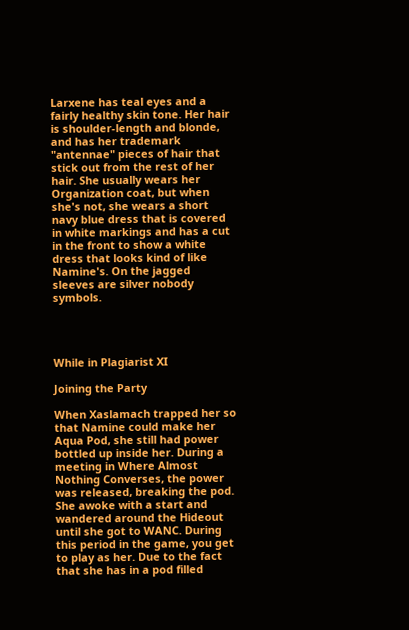Larxene has teal eyes and a fairly healthy skin tone. Her hair is shoulder-length and blonde, and has her trademark "antennae" pieces of hair that stick out from the rest of her hair. She usually wears her Organization coat, but when she's not, she wears a short navy blue dress that is covered in white markings and has a cut in the front to show a white dress that looks kind of like Namine's. On the jagged sleeves are silver nobody symbols.




While in Plagiarist XI

Joining the Party

When Xaslamach trapped her so that Namine could make her Aqua Pod, she still had power bottled up inside her. During a meeting in Where Almost Nothing Converses, the power was released, breaking the pod. She awoke with a start and wandered around the Hideout until she got to WANC. During this period in the game, you get to play as her. Due to the fact that she has in a pod filled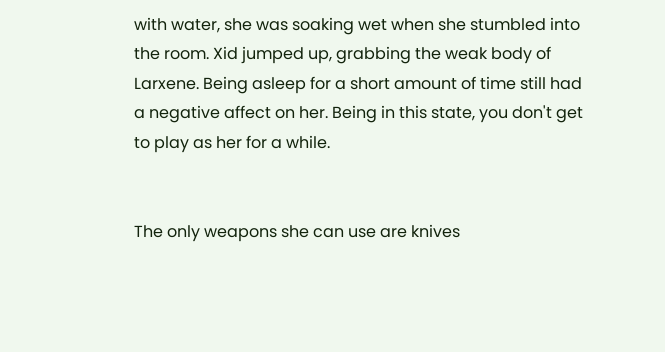with water, she was soaking wet when she stumbled into the room. Xid jumped up, grabbing the weak body of Larxene. Being asleep for a short amount of time still had a negative affect on her. Being in this state, you don't get to play as her for a while.


The only weapons she can use are knives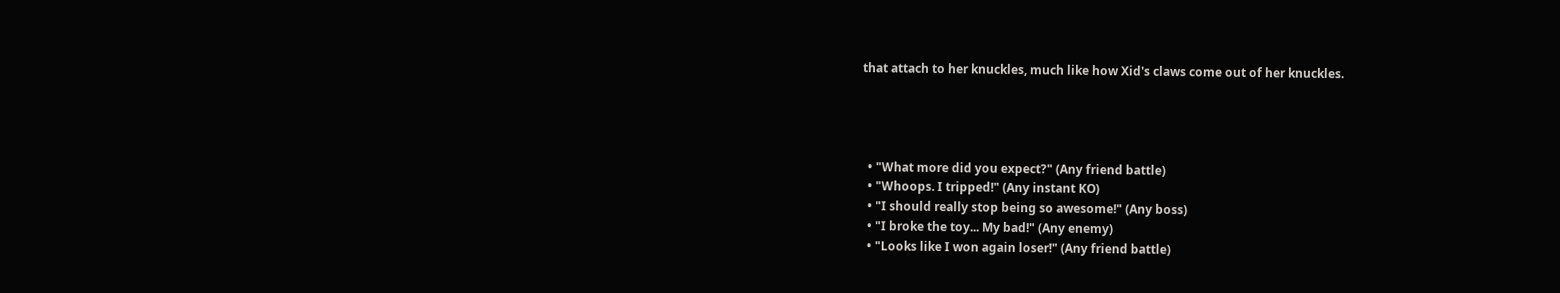that attach to her knuckles, much like how Xid's claws come out of her knuckles.




  • "What more did you expect?" (Any friend battle)
  • "Whoops. I tripped!" (Any instant KO)
  • "I should really stop being so awesome!" (Any boss)
  • "I broke the toy... My bad!" (Any enemy)
  • "Looks like I won again loser!" (Any friend battle)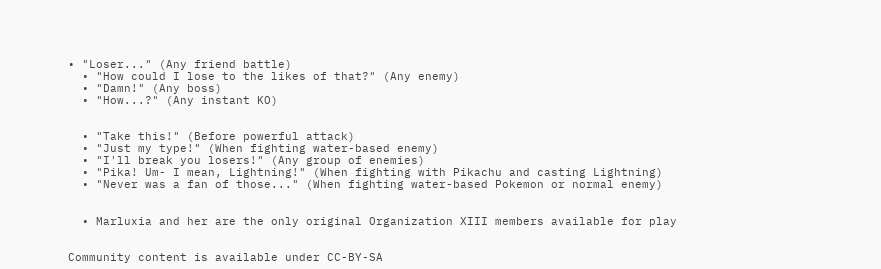• "Loser..." (Any friend battle)
  • "How could I lose to the likes of that?" (Any enemy)
  • "Damn!" (Any boss)
  • "How...?" (Any instant KO)


  • "Take this!" (Before powerful attack)
  • "Just my type!" (When fighting water-based enemy)
  • "I'll break you losers!" (Any group of enemies)
  • "Pika! Um- I mean, Lightning!" (When fighting with Pikachu and casting Lightning)
  • "Never was a fan of those..." (When fighting water-based Pokemon or normal enemy)


  • Marluxia and her are the only original Organization XIII members available for play


Community content is available under CC-BY-SA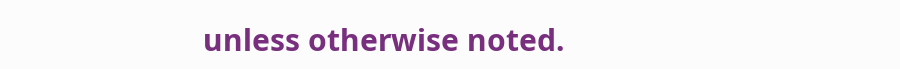unless otherwise noted.